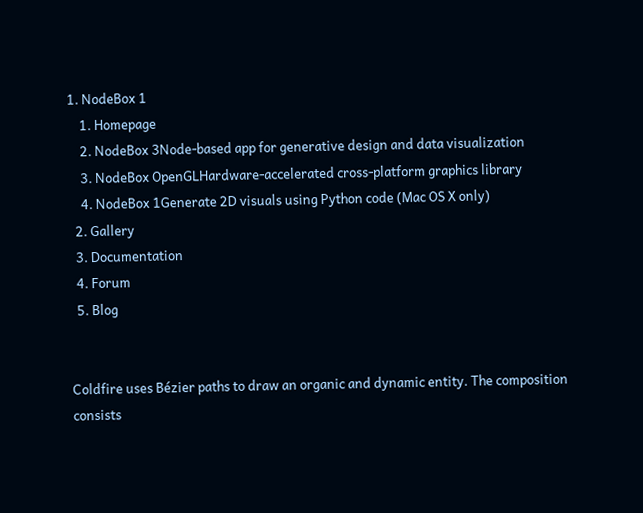1. NodeBox 1
    1. Homepage
    2. NodeBox 3Node-based app for generative design and data visualization
    3. NodeBox OpenGLHardware-accelerated cross-platform graphics library
    4. NodeBox 1Generate 2D visuals using Python code (Mac OS X only)
  2. Gallery
  3. Documentation
  4. Forum
  5. Blog


Coldfire uses Bézier paths to draw an organic and dynamic entity. The composition consists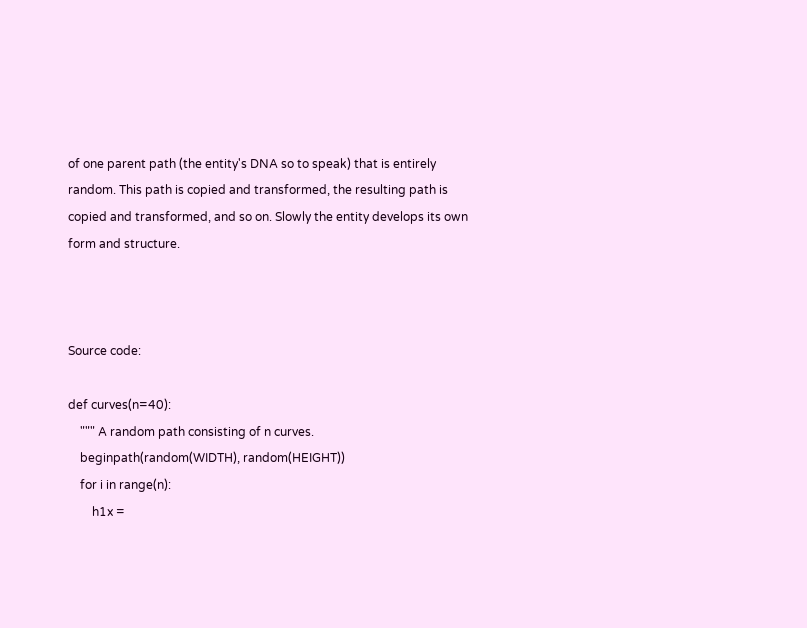of one parent path (the entity's DNA so to speak) that is entirely random. This path is copied and transformed, the resulting path is copied and transformed, and so on. Slowly the entity develops its own form and structure.



Source code:

def curves(n=40):
    """ A random path consisting of n curves.
    beginpath(random(WIDTH), random(HEIGHT))
    for i in range(n):
        h1x =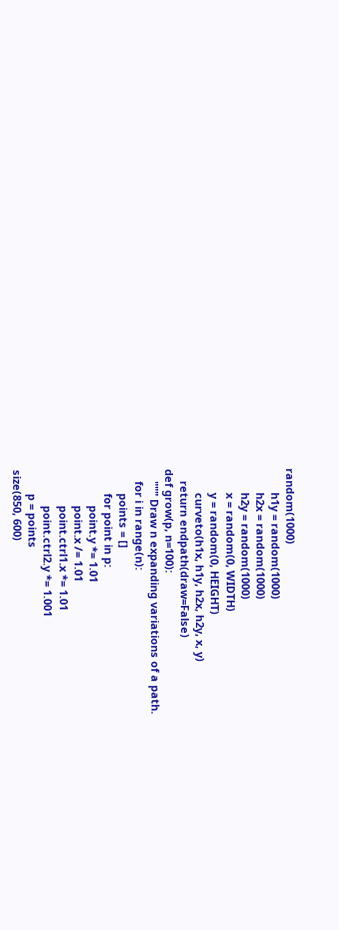random(1000)
        h1y = random(1000)
        h2x = random(1000)
        h2y = random(1000)
        x = random(0, WIDTH)
        y = random(0, HEIGHT)
        curveto(h1x, h1y, h2x, h2y, x, y)
    return endpath(draw=False)
def grow(p, n=100):
    """ Draw n expanding variations of a path.
    for i in range(n):
        points = []
        for point in p:
            point.y *= 1.01
            point.x /= 1.01
            point.ctrl1.x *= 1.01
            point.ctrl2.y *= 1.001
        p = points
size(850, 600)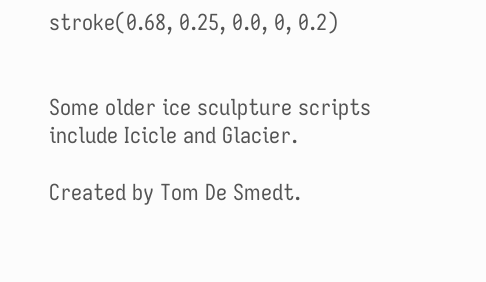stroke(0.68, 0.25, 0.0, 0, 0.2)


Some older ice sculpture scripts include Icicle and Glacier.

Created by Tom De Smedt.